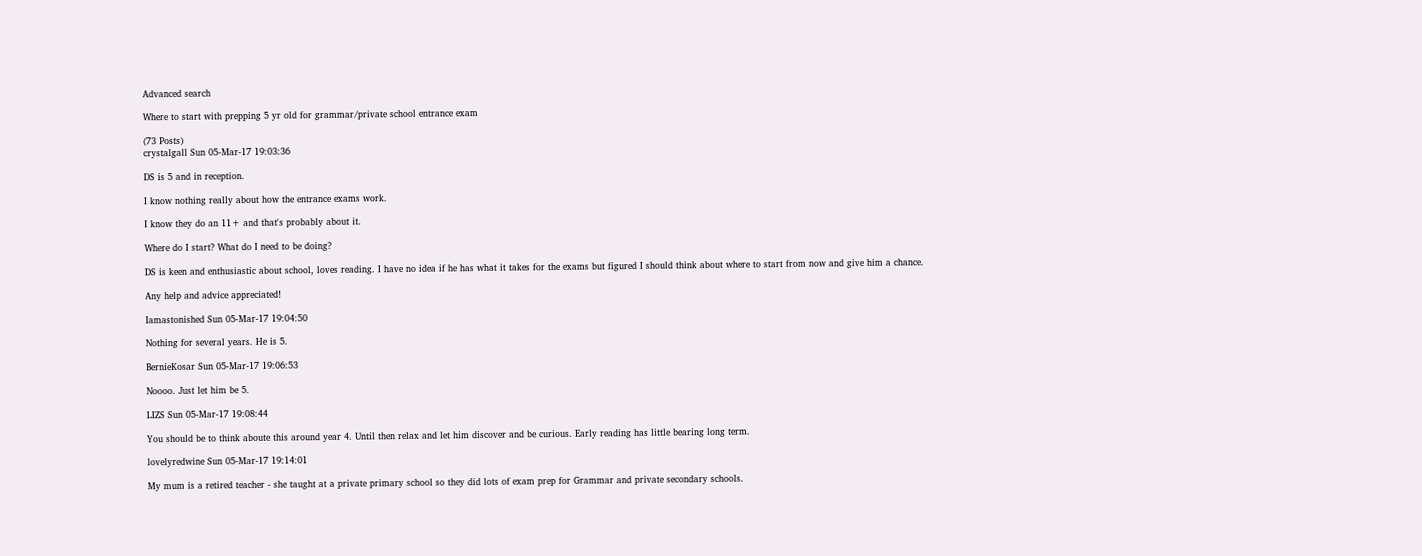Advanced search

Where to start with prepping 5 yr old for grammar/private school entrance exam

(73 Posts)
crystalgall Sun 05-Mar-17 19:03:36

DS is 5 and in reception.

I know nothing really about how the entrance exams work.

I know they do an 11+ and that's probably about it.

Where do I start? What do I need to be doing?

DS is keen and enthusiastic about school, loves reading. I have no idea if he has what it takes for the exams but figured I should think about where to start from now and give him a chance.

Any help and advice appreciated!

Iamastonished Sun 05-Mar-17 19:04:50

Nothing for several years. He is 5.

BernieKosar Sun 05-Mar-17 19:06:53

Noooo. Just let him be 5.

LIZS Sun 05-Mar-17 19:08:44

You should be to think aboute this around year 4. Until then relax and let him discover and be curious. Early reading has little bearing long term.

lovelyredwine Sun 05-Mar-17 19:14:01

My mum is a retired teacher - she taught at a private primary school so they did lots of exam prep for Grammar and private secondary schools.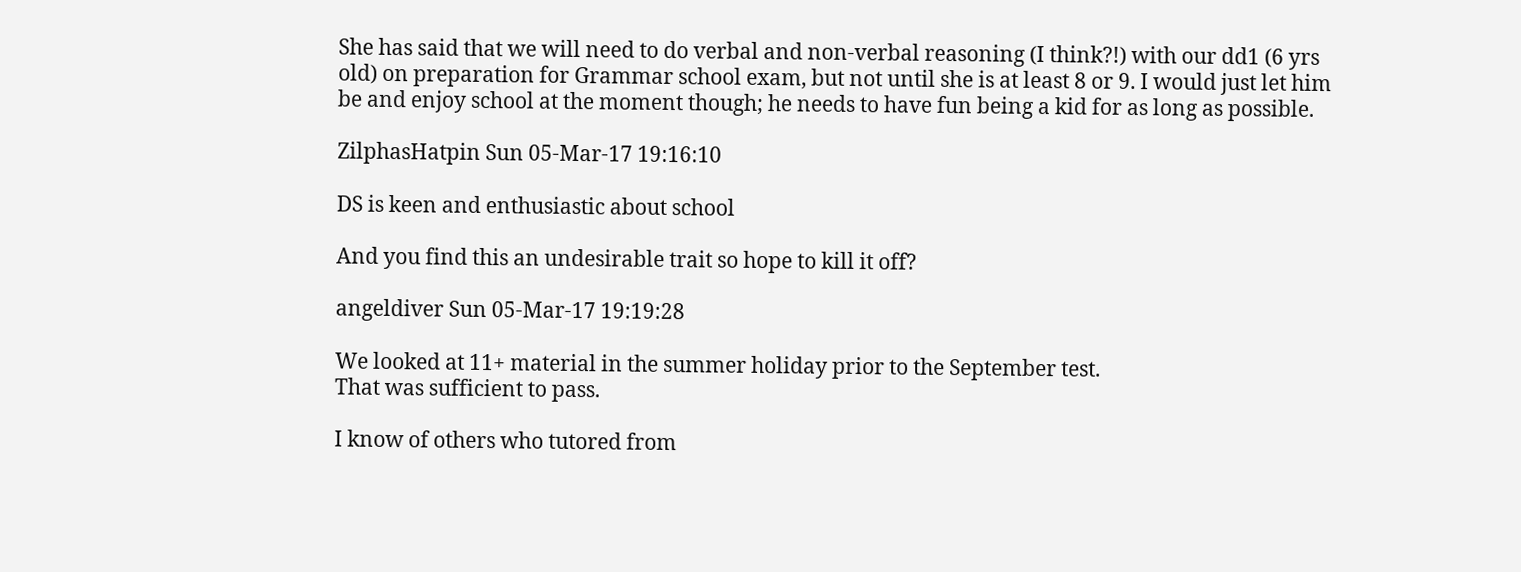She has said that we will need to do verbal and non-verbal reasoning (I think?!) with our dd1 (6 yrs old) on preparation for Grammar school exam, but not until she is at least 8 or 9. I would just let him be and enjoy school at the moment though; he needs to have fun being a kid for as long as possible.

ZilphasHatpin Sun 05-Mar-17 19:16:10

DS is keen and enthusiastic about school

And you find this an undesirable trait so hope to kill it off?

angeldiver Sun 05-Mar-17 19:19:28

We looked at 11+ material in the summer holiday prior to the September test.
That was sufficient to pass.

I know of others who tutored from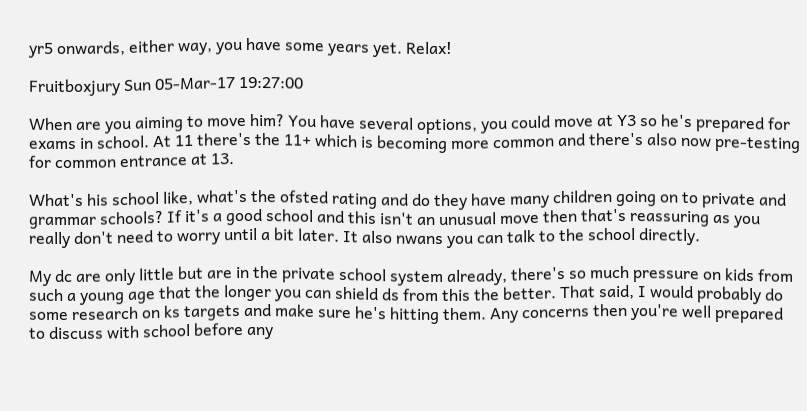yr5 onwards, either way, you have some years yet. Relax!

Fruitboxjury Sun 05-Mar-17 19:27:00

When are you aiming to move him? You have several options, you could move at Y3 so he's prepared for exams in school. At 11 there's the 11+ which is becoming more common and there's also now pre-testing for common entrance at 13.

What's his school like, what's the ofsted rating and do they have many children going on to private and grammar schools? If it's a good school and this isn't an unusual move then that's reassuring as you really don't need to worry until a bit later. It also nwans you can talk to the school directly.

My dc are only little but are in the private school system already, there's so much pressure on kids from such a young age that the longer you can shield ds from this the better. That said, I would probably do some research on ks targets and make sure he's hitting them. Any concerns then you're well prepared to discuss with school before any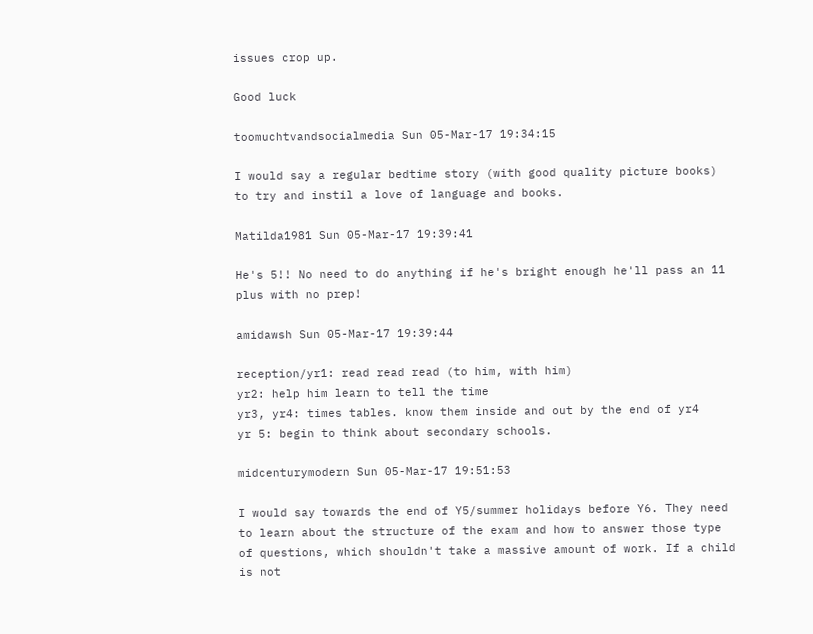issues crop up.

Good luck

toomuchtvandsocialmedia Sun 05-Mar-17 19:34:15

I would say a regular bedtime story (with good quality picture books) to try and instil a love of language and books.

Matilda1981 Sun 05-Mar-17 19:39:41

He's 5!! No need to do anything if he's bright enough he'll pass an 11 plus with no prep!

amidawsh Sun 05-Mar-17 19:39:44

reception/yr1: read read read (to him, with him)
yr2: help him learn to tell the time
yr3, yr4: times tables. know them inside and out by the end of yr4
yr 5: begin to think about secondary schools.

midcenturymodern Sun 05-Mar-17 19:51:53

I would say towards the end of Y5/summer holidays before Y6. They need to learn about the structure of the exam and how to answer those type of questions, which shouldn't take a massive amount of work. If a child is not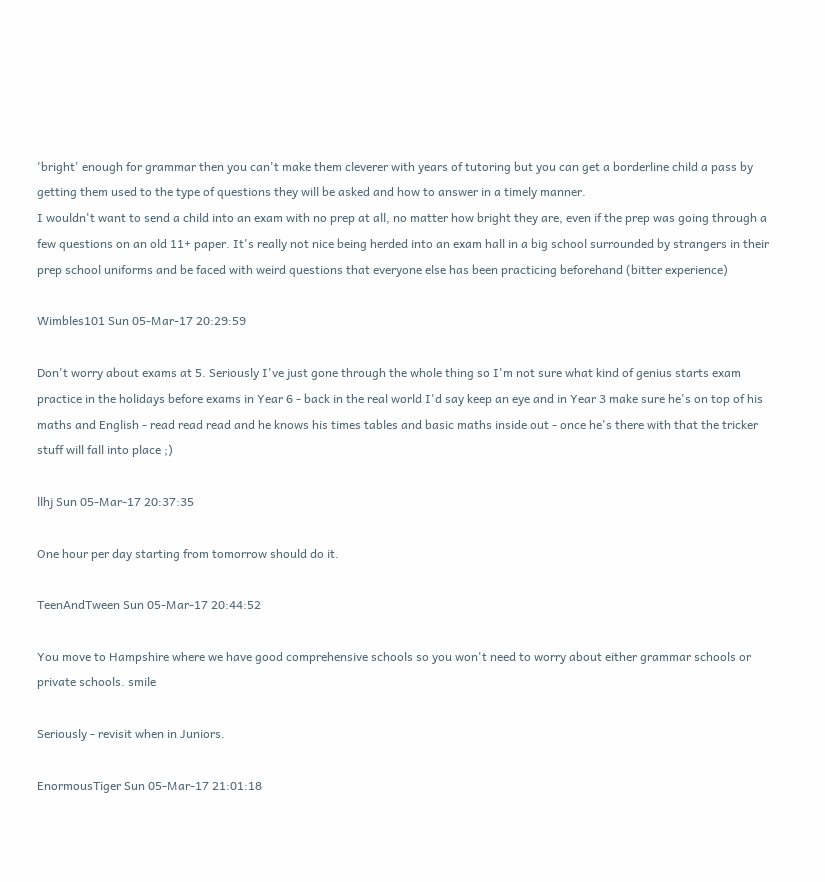'bright' enough for grammar then you can't make them cleverer with years of tutoring but you can get a borderline child a pass by getting them used to the type of questions they will be asked and how to answer in a timely manner.
I wouldn't want to send a child into an exam with no prep at all, no matter how bright they are, even if the prep was going through a few questions on an old 11+ paper. It's really not nice being herded into an exam hall in a big school surrounded by strangers in their prep school uniforms and be faced with weird questions that everyone else has been practicing beforehand (bitter experience)

Wimbles101 Sun 05-Mar-17 20:29:59

Don't worry about exams at 5. Seriously I've just gone through the whole thing so I'm not sure what kind of genius starts exam practice in the holidays before exams in Year 6 - back in the real world I'd say keep an eye and in Year 3 make sure he's on top of his maths and English - read read read and he knows his times tables and basic maths inside out - once he's there with that the tricker stuff will fall into place ;)

llhj Sun 05-Mar-17 20:37:35

One hour per day starting from tomorrow should do it.

TeenAndTween Sun 05-Mar-17 20:44:52

You move to Hampshire where we have good comprehensive schools so you won't need to worry about either grammar schools or private schools. smile

Seriously - revisit when in Juniors.

EnormousTiger Sun 05-Mar-17 21:01:18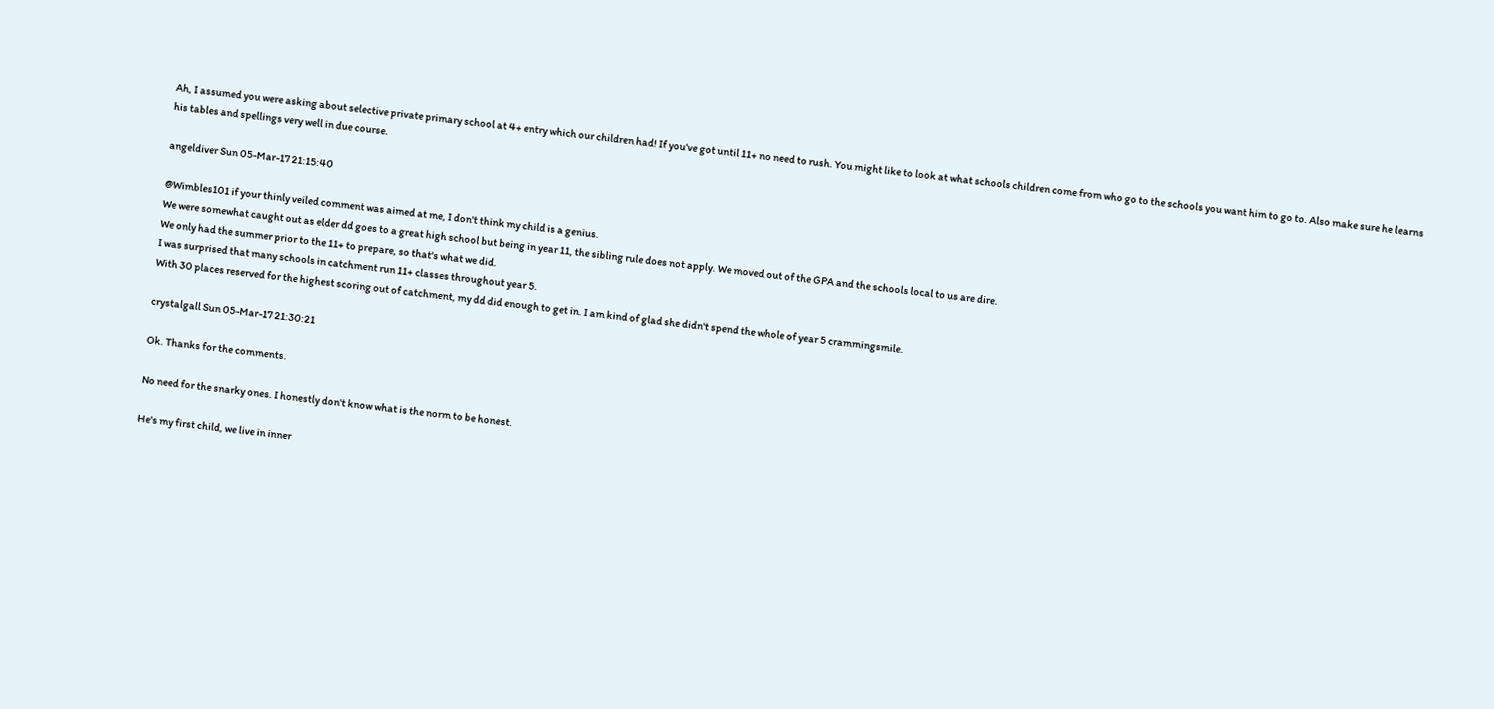Ah, I assumed you were asking about selective private primary school at 4+ entry which our children had! If you've got until 11+ no need to rush. You might like to look at what schools children come from who go to the schools you want him to go to. Also make sure he learns his tables and spellings very well in due course.

angeldiver Sun 05-Mar-17 21:15:40

@Wimbles101 if your thinly veiled comment was aimed at me, I don't think my child is a genius.
We were somewhat caught out as elder dd goes to a great high school but being in year 11, the sibling rule does not apply. We moved out of the GPA and the schools local to us are dire.
We only had the summer prior to the 11+ to prepare, so that's what we did.
I was surprised that many schools in catchment run 11+ classes throughout year 5.
With 30 places reserved for the highest scoring out of catchment, my dd did enough to get in. I am kind of glad she didn't spend the whole of year 5 crammingsmile.

crystalgall Sun 05-Mar-17 21:30:21

Ok. Thanks for the comments.

No need for the snarky ones. I honestly don't know what is the norm to be honest.

He's my first child, we live in inner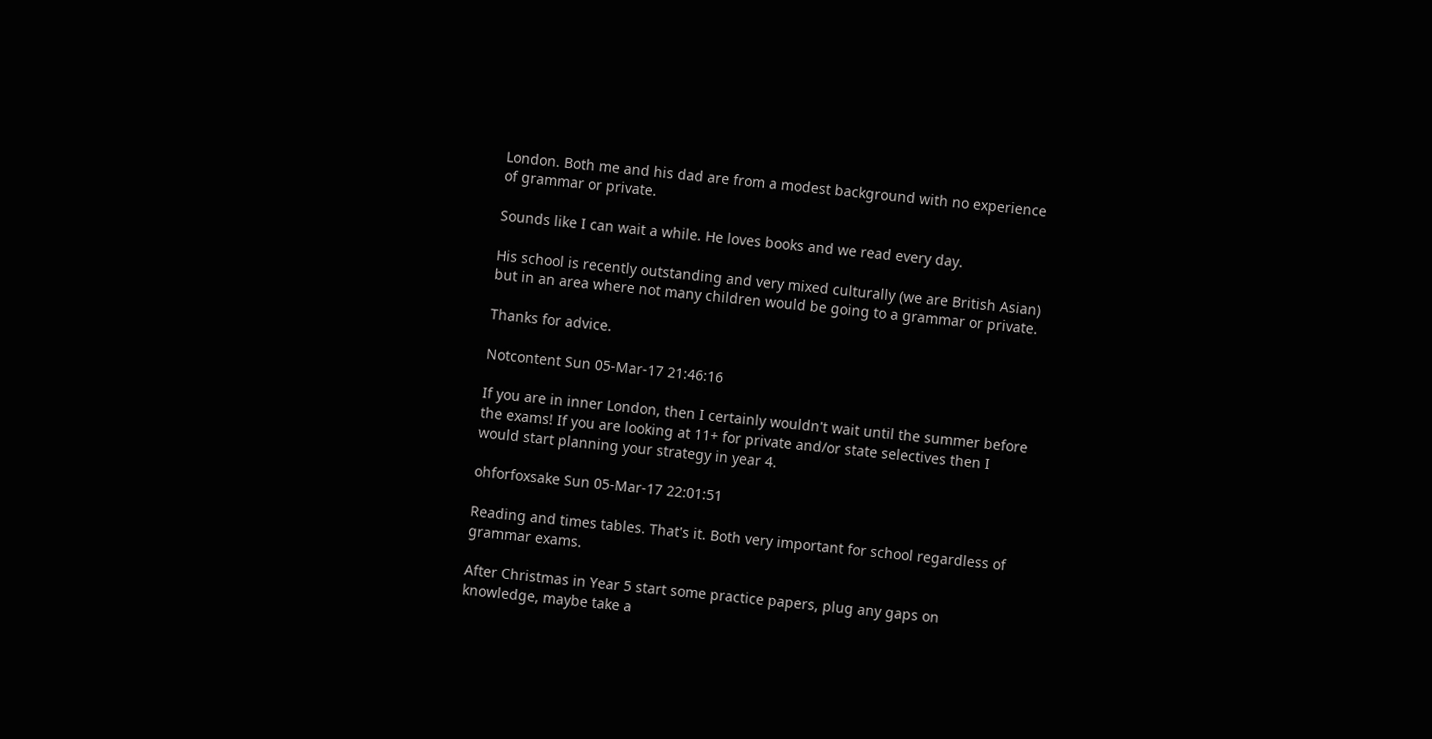London. Both me and his dad are from a modest background with no experience of grammar or private.

Sounds like I can wait a while. He loves books and we read every day.

His school is recently outstanding and very mixed culturally (we are British Asian) but in an area where not many children would be going to a grammar or private.

Thanks for advice.

Notcontent Sun 05-Mar-17 21:46:16

If you are in inner London, then I certainly wouldn't wait until the summer before the exams! If you are looking at 11+ for private and/or state selectives then I would start planning your strategy in year 4.

ohforfoxsake Sun 05-Mar-17 22:01:51

Reading and times tables. That's it. Both very important for school regardless of grammar exams.

After Christmas in Year 5 start some practice papers, plug any gaps on knowledge, maybe take a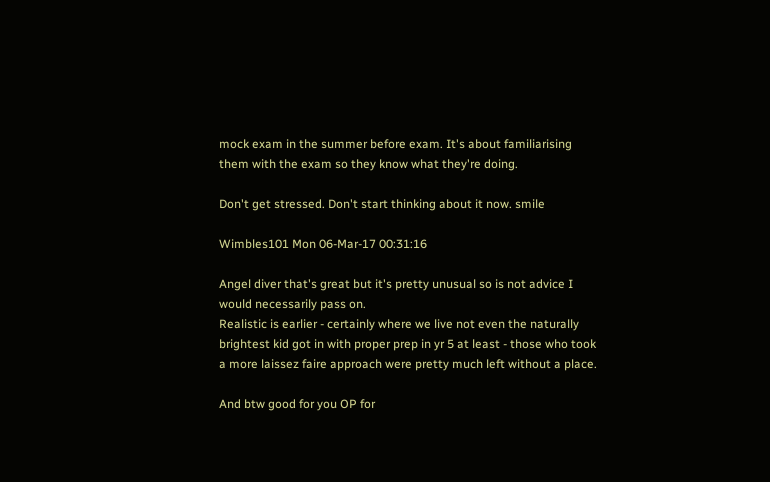mock exam in the summer before exam. It's about familiarising them with the exam so they know what they're doing.

Don't get stressed. Don't start thinking about it now. smile

Wimbles101 Mon 06-Mar-17 00:31:16

Angel diver that's great but it's pretty unusual so is not advice I would necessarily pass on.
Realistic is earlier - certainly where we live not even the naturally brightest kid got in with proper prep in yr 5 at least - those who took a more laissez faire approach were pretty much left without a place.

And btw good for you OP for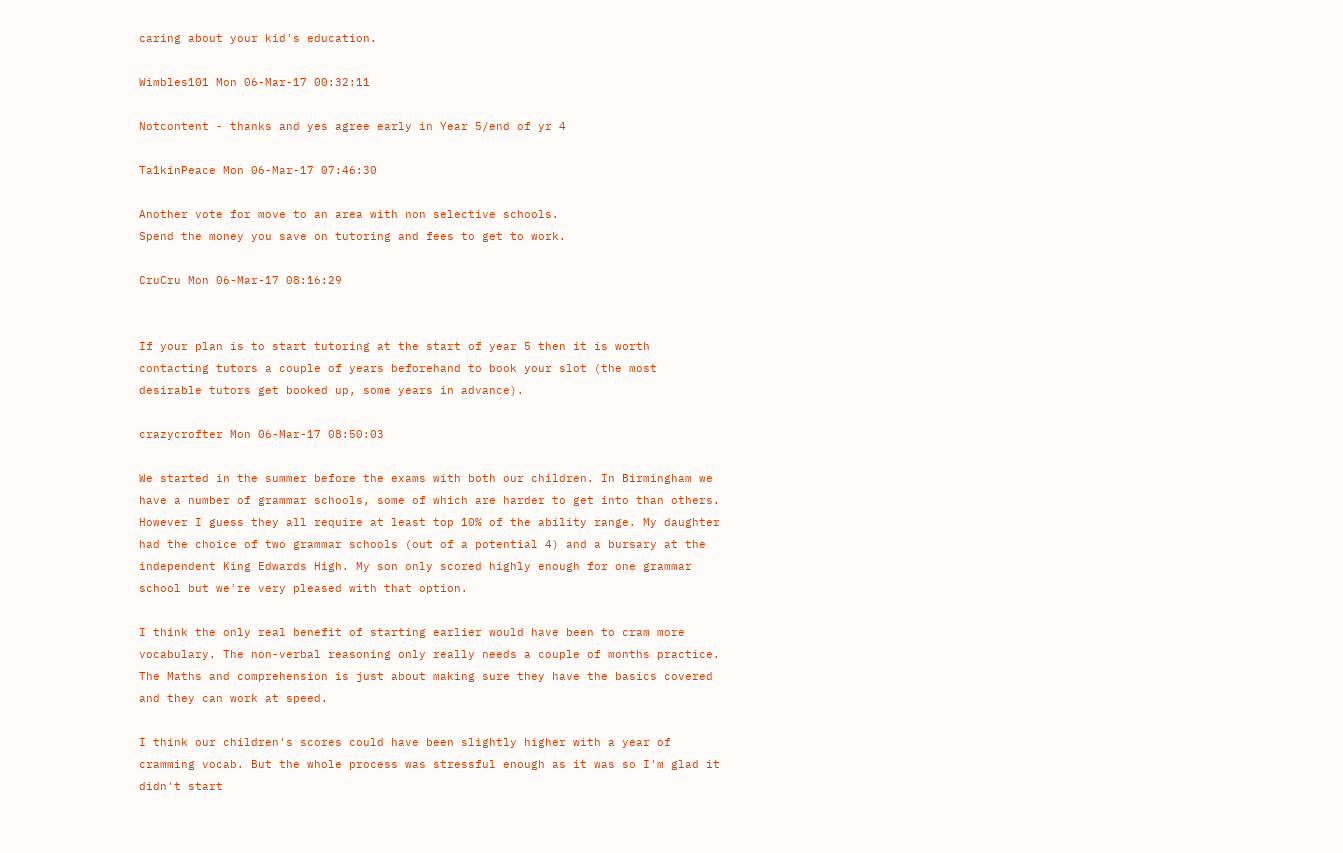caring about your kid's education.

Wimbles101 Mon 06-Mar-17 00:32:11

Notcontent - thanks and yes agree early in Year 5/end of yr 4

Ta1kinPeace Mon 06-Mar-17 07:46:30

Another vote for move to an area with non selective schools.
Spend the money you save on tutoring and fees to get to work.

CruCru Mon 06-Mar-17 08:16:29


If your plan is to start tutoring at the start of year 5 then it is worth contacting tutors a couple of years beforehand to book your slot (the most desirable tutors get booked up, some years in advance).

crazycrofter Mon 06-Mar-17 08:50:03

We started in the summer before the exams with both our children. In Birmingham we have a number of grammar schools, some of which are harder to get into than others. However I guess they all require at least top 10% of the ability range. My daughter had the choice of two grammar schools (out of a potential 4) and a bursary at the independent King Edwards High. My son only scored highly enough for one grammar school but we're very pleased with that option.

I think the only real benefit of starting earlier would have been to cram more vocabulary. The non-verbal reasoning only really needs a couple of months practice. The Maths and comprehension is just about making sure they have the basics covered and they can work at speed.

I think our children's scores could have been slightly higher with a year of cramming vocab. But the whole process was stressful enough as it was so I'm glad it didn't start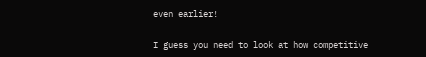even earlier!

I guess you need to look at how competitive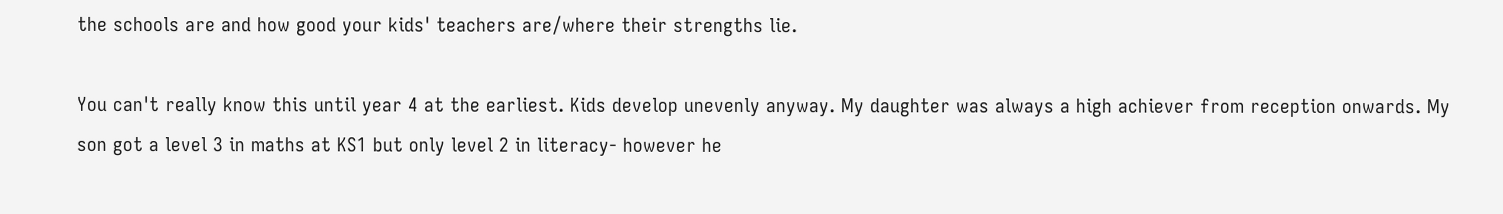the schools are and how good your kids' teachers are/where their strengths lie.

You can't really know this until year 4 at the earliest. Kids develop unevenly anyway. My daughter was always a high achiever from reception onwards. My son got a level 3 in maths at KS1 but only level 2 in literacy- however he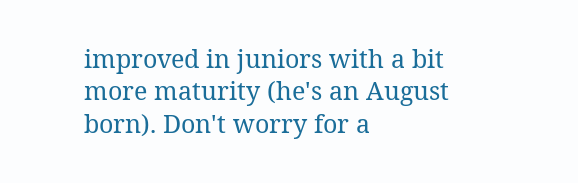improved in juniors with a bit more maturity (he's an August born). Don't worry for a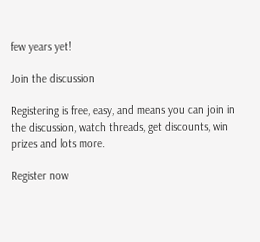few years yet!

Join the discussion

Registering is free, easy, and means you can join in the discussion, watch threads, get discounts, win prizes and lots more.

Register now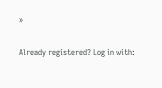»

Already registered? Log in with: